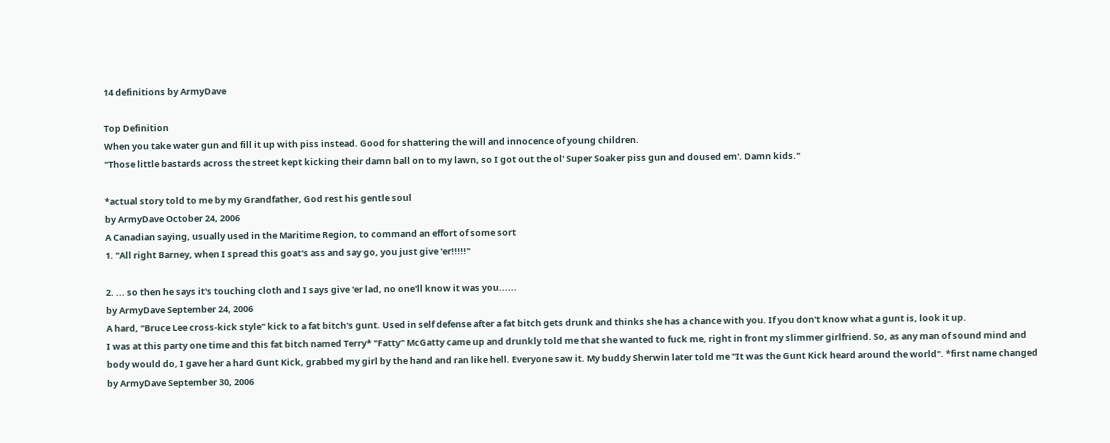14 definitions by ArmyDave

Top Definition
When you take water gun and fill it up with piss instead. Good for shattering the will and innocence of young children.
"Those little bastards across the street kept kicking their damn ball on to my lawn, so I got out the ol' Super Soaker piss gun and doused em'. Damn kids."

*actual story told to me by my Grandfather, God rest his gentle soul
by ArmyDave October 24, 2006
A Canadian saying, usually used in the Maritime Region, to command an effort of some sort
1. "All right Barney, when I spread this goat's ass and say go, you just give 'er!!!!!"

2. ... so then he says it's touching cloth and I says give 'er lad, no one'll know it was you......
by ArmyDave September 24, 2006
A hard, "Bruce Lee cross-kick style" kick to a fat bitch's gunt. Used in self defense after a fat bitch gets drunk and thinks she has a chance with you. If you don't know what a gunt is, look it up.
I was at this party one time and this fat bitch named Terry* "Fatty" McGatty came up and drunkly told me that she wanted to fuck me, right in front my slimmer girlfriend. So, as any man of sound mind and body would do, I gave her a hard Gunt Kick, grabbed my girl by the hand and ran like hell. Everyone saw it. My buddy Sherwin later told me "It was the Gunt Kick heard around the world". *first name changed
by ArmyDave September 30, 2006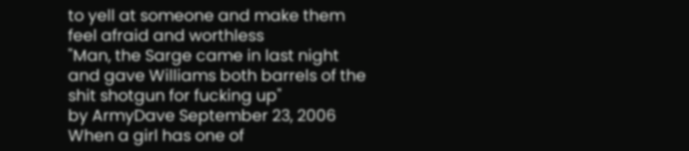to yell at someone and make them feel afraid and worthless
"Man, the Sarge came in last night and gave Williams both barrels of the shit shotgun for fucking up"
by ArmyDave September 23, 2006
When a girl has one of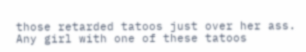those retarded tatoos just over her ass. Any girl with one of these tatoos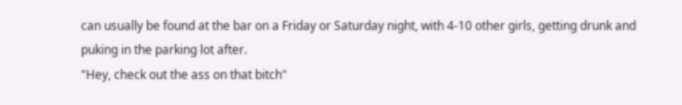can usually be found at the bar on a Friday or Saturday night, with 4-10 other girls, getting drunk and puking in the parking lot after.
"Hey, check out the ass on that bitch"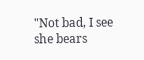"Not bad, I see she bears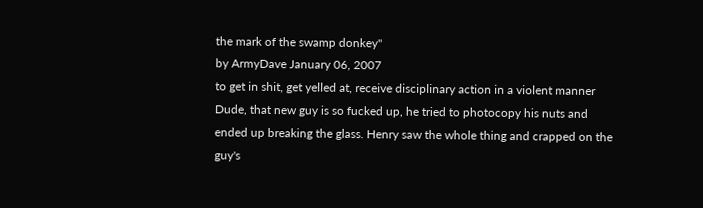the mark of the swamp donkey"
by ArmyDave January 06, 2007
to get in shit, get yelled at, receive disciplinary action in a violent manner
Dude, that new guy is so fucked up, he tried to photocopy his nuts and ended up breaking the glass. Henry saw the whole thing and crapped on the guy's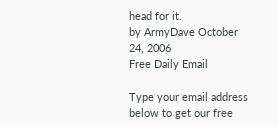head for it.
by ArmyDave October 24, 2006
Free Daily Email

Type your email address below to get our free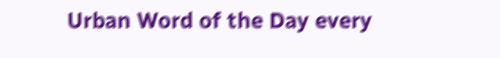Urban Word of the Day every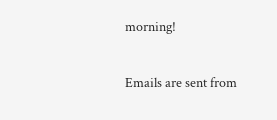morning!

Emails are sent from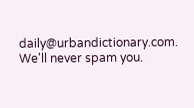daily@urbandictionary.com. We'll never spam you.